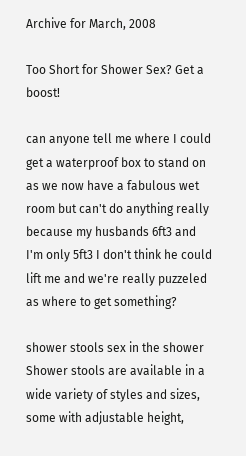Archive for March, 2008

Too Short for Shower Sex? Get a boost!

can anyone tell me where I could get a waterproof box to stand on as we now have a fabulous wet room but can't do anything really because my husbands 6ft3 and I'm only 5ft3 I don't think he could lift me and we're really puzzeled as where to get something?

shower stools sex in the shower
Shower stools are available in a wide variety of styles and sizes, some with adjustable height,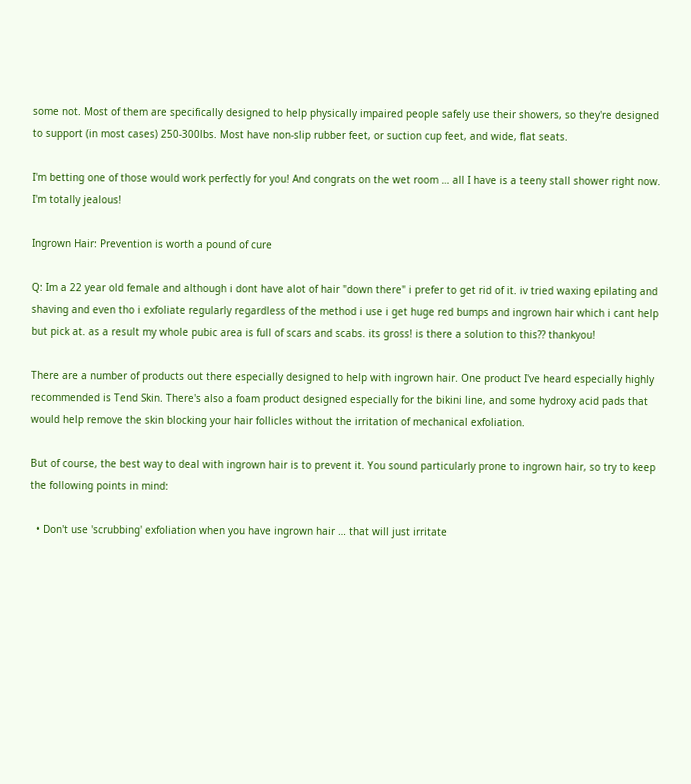some not. Most of them are specifically designed to help physically impaired people safely use their showers, so they're designed to support (in most cases) 250-300lbs. Most have non-slip rubber feet, or suction cup feet, and wide, flat seats.

I'm betting one of those would work perfectly for you! And congrats on the wet room … all I have is a teeny stall shower right now. I'm totally jealous!

Ingrown Hair: Prevention is worth a pound of cure

Q: Im a 22 year old female and although i dont have alot of hair "down there" i prefer to get rid of it. iv tried waxing epilating and shaving and even tho i exfoliate regularly regardless of the method i use i get huge red bumps and ingrown hair which i cant help but pick at. as a result my whole pubic area is full of scars and scabs. its gross! is there a solution to this?? thankyou!

There are a number of products out there especially designed to help with ingrown hair. One product I've heard especially highly recommended is Tend Skin. There's also a foam product designed especially for the bikini line, and some hydroxy acid pads that would help remove the skin blocking your hair follicles without the irritation of mechanical exfoliation.

But of course, the best way to deal with ingrown hair is to prevent it. You sound particularly prone to ingrown hair, so try to keep the following points in mind:

  • Don't use 'scrubbing' exfoliation when you have ingrown hair … that will just irritate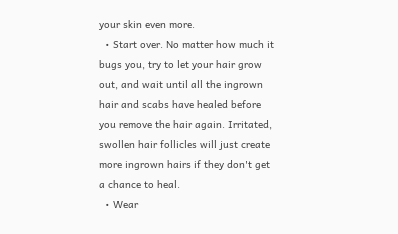your skin even more.
  • Start over. No matter how much it bugs you, try to let your hair grow out, and wait until all the ingrown hair and scabs have healed before you remove the hair again. Irritated, swollen hair follicles will just create more ingrown hairs if they don't get a chance to heal.
  • Wear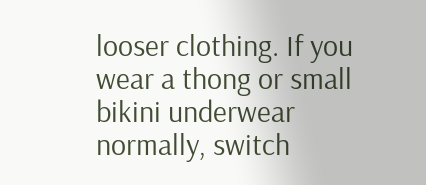looser clothing. If you wear a thong or small bikini underwear normally, switch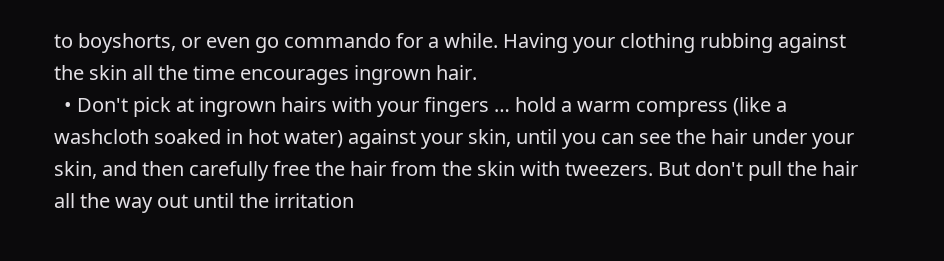to boyshorts, or even go commando for a while. Having your clothing rubbing against the skin all the time encourages ingrown hair.
  • Don't pick at ingrown hairs with your fingers … hold a warm compress (like a washcloth soaked in hot water) against your skin, until you can see the hair under your skin, and then carefully free the hair from the skin with tweezers. But don't pull the hair all the way out until the irritation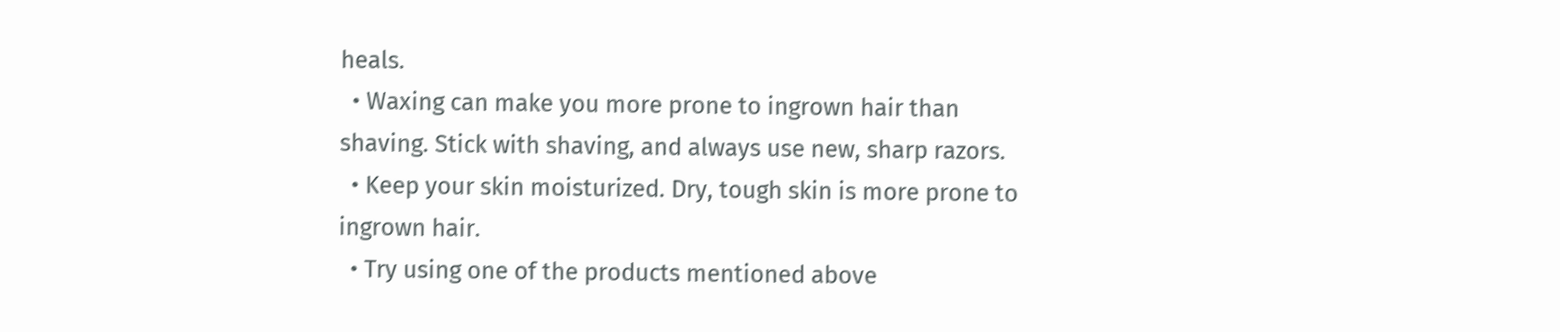heals.
  • Waxing can make you more prone to ingrown hair than shaving. Stick with shaving, and always use new, sharp razors.
  • Keep your skin moisturized. Dry, tough skin is more prone to ingrown hair.
  • Try using one of the products mentioned above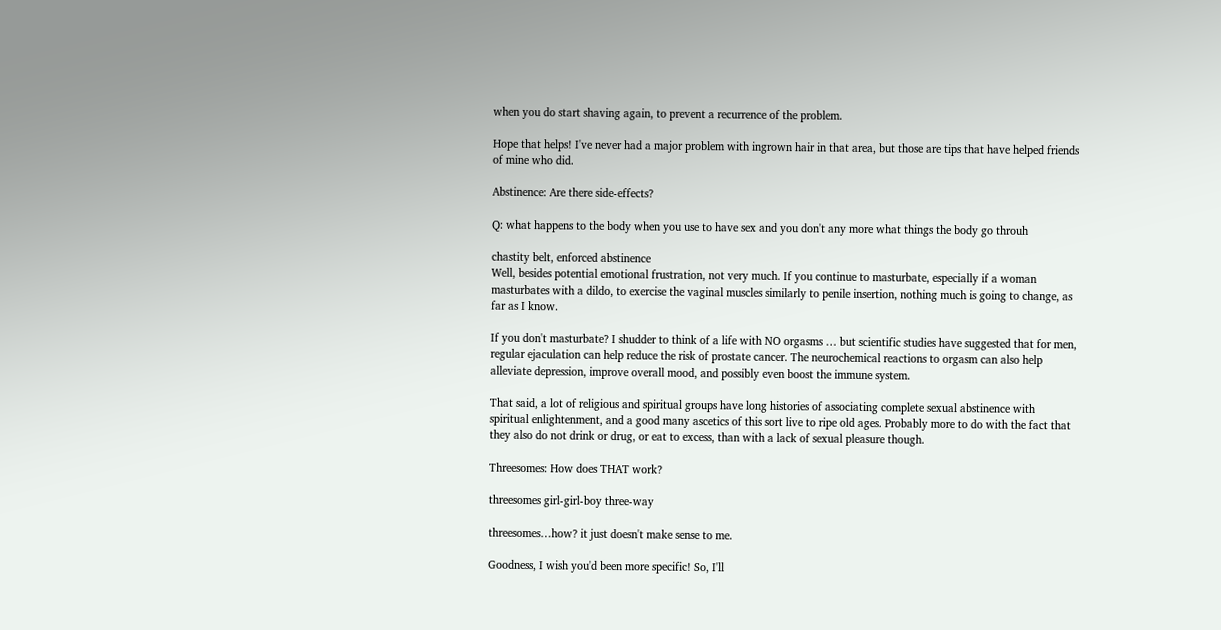when you do start shaving again, to prevent a recurrence of the problem.

Hope that helps! I've never had a major problem with ingrown hair in that area, but those are tips that have helped friends of mine who did.

Abstinence: Are there side-effects?

Q: what happens to the body when you use to have sex and you don't any more what things the body go throuh

chastity belt, enforced abstinence
Well, besides potential emotional frustration, not very much. If you continue to masturbate, especially if a woman masturbates with a dildo, to exercise the vaginal muscles similarly to penile insertion, nothing much is going to change, as far as I know.

If you don't masturbate? I shudder to think of a life with NO orgasms … but scientific studies have suggested that for men, regular ejaculation can help reduce the risk of prostate cancer. The neurochemical reactions to orgasm can also help alleviate depression, improve overall mood, and possibly even boost the immune system.

That said, a lot of religious and spiritual groups have long histories of associating complete sexual abstinence with spiritual enlightenment, and a good many ascetics of this sort live to ripe old ages. Probably more to do with the fact that they also do not drink or drug, or eat to excess, than with a lack of sexual pleasure though.

Threesomes: How does THAT work?

threesomes girl-girl-boy three-way

threesomes…how? it just doesn't make sense to me.

Goodness, I wish you'd been more specific! So, I'll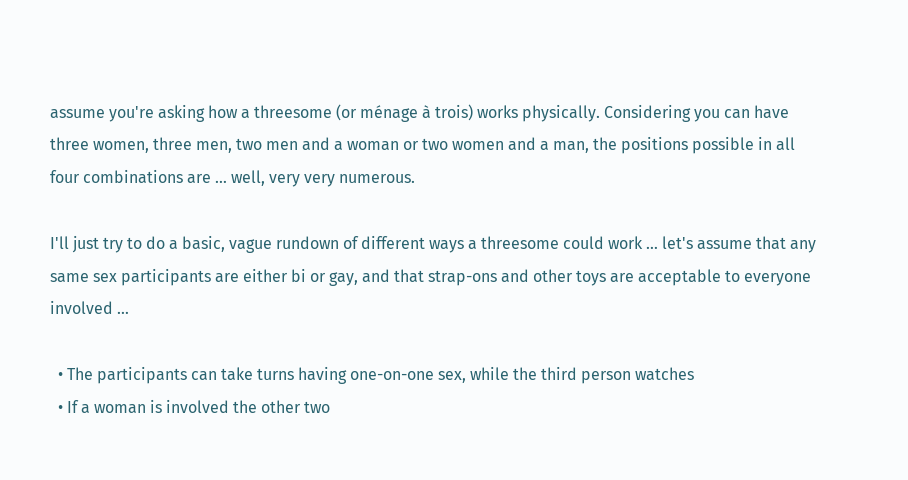assume you're asking how a threesome (or ménage à trois) works physically. Considering you can have three women, three men, two men and a woman or two women and a man, the positions possible in all four combinations are … well, very very numerous.

I'll just try to do a basic, vague rundown of different ways a threesome could work … let's assume that any same sex participants are either bi or gay, and that strap-ons and other toys are acceptable to everyone involved …

  • The participants can take turns having one-on-one sex, while the third person watches
  • If a woman is involved the other two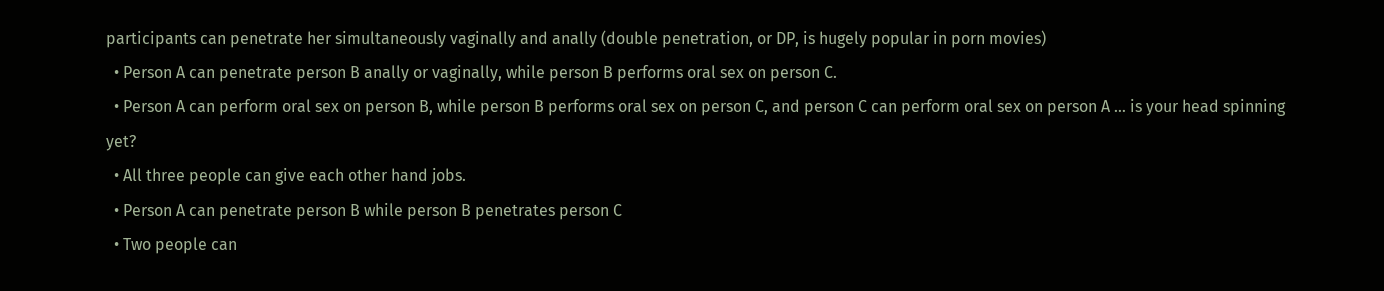participants can penetrate her simultaneously vaginally and anally (double penetration, or DP, is hugely popular in porn movies)
  • Person A can penetrate person B anally or vaginally, while person B performs oral sex on person C.
  • Person A can perform oral sex on person B, while person B performs oral sex on person C, and person C can perform oral sex on person A … is your head spinning yet?
  • All three people can give each other hand jobs.
  • Person A can penetrate person B while person B penetrates person C
  • Two people can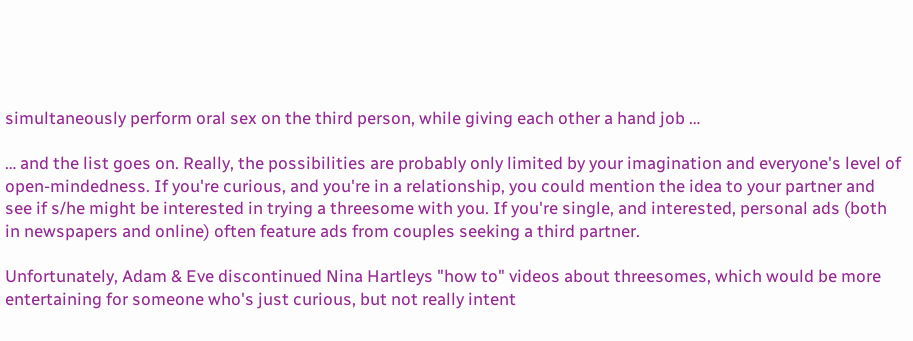simultaneously perform oral sex on the third person, while giving each other a hand job …

… and the list goes on. Really, the possibilities are probably only limited by your imagination and everyone's level of open-mindedness. If you're curious, and you're in a relationship, you could mention the idea to your partner and see if s/he might be interested in trying a threesome with you. If you're single, and interested, personal ads (both in newspapers and online) often feature ads from couples seeking a third partner.

Unfortunately, Adam & Eve discontinued Nina Hartleys "how to" videos about threesomes, which would be more entertaining for someone who's just curious, but not really intent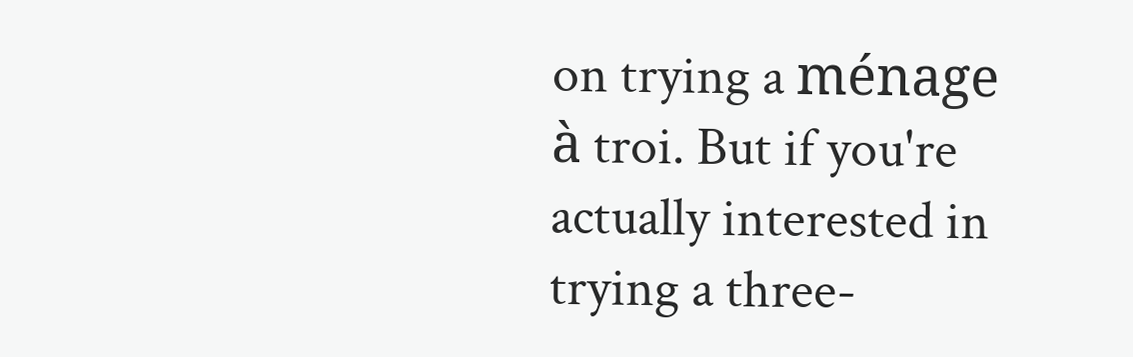on trying a ménage à troi. But if you're actually interested in trying a three-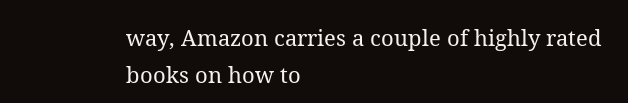way, Amazon carries a couple of highly rated books on how to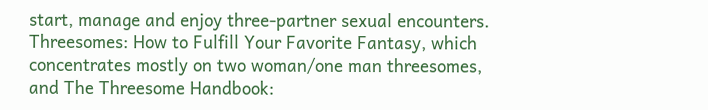start, manage and enjoy three-partner sexual encounters. Threesomes: How to Fulfill Your Favorite Fantasy, which concentrates mostly on two woman/one man threesomes, and The Threesome Handbook: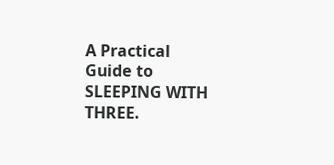A Practical Guide to SLEEPING WITH THREE.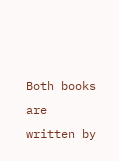Both books are written by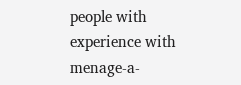people with experience with menage-a-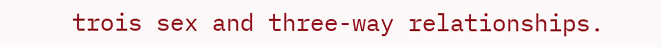trois sex and three-way relationships.